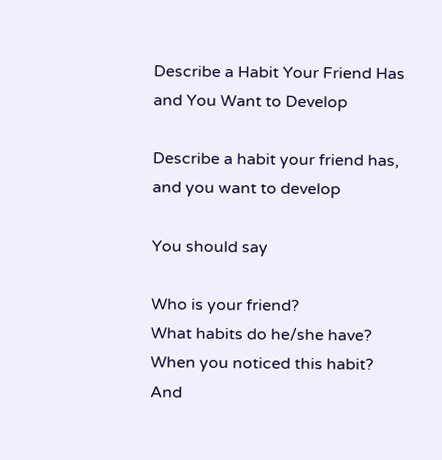Describe a Habit Your Friend Has and You Want to Develop

Describe a habit your friend has, and you want to develop

You should say

Who is your friend?
What habits do he/she have?
When you noticed this habit?
And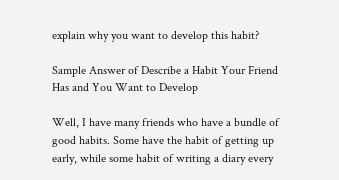explain why you want to develop this habit?

Sample Answer of Describe a Habit Your Friend Has and You Want to Develop

Well, I have many friends who have a bundle of good habits. Some have the habit of getting up early, while some habit of writing a diary every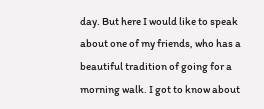day. But here I would like to speak about one of my friends, who has a beautiful tradition of going for a morning walk. I got to know about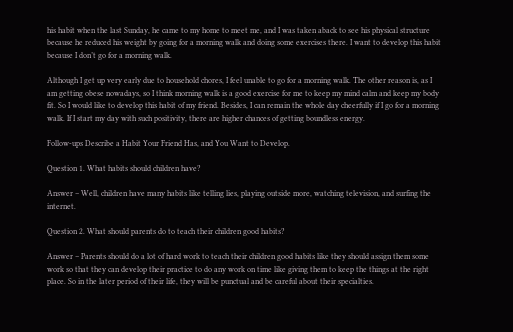his habit when the last Sunday, he came to my home to meet me, and I was taken aback to see his physical structure because he reduced his weight by going for a morning walk and doing some exercises there. I want to develop this habit because I don’t go for a morning walk.

Although I get up very early due to household chores, I feel unable to go for a morning walk. The other reason is, as I am getting obese nowadays, so I think morning walk is a good exercise for me to keep my mind calm and keep my body fit. So I would like to develop this habit of my friend. Besides, I can remain the whole day cheerfully if I go for a morning walk. If I start my day with such positivity, there are higher chances of getting boundless energy.

Follow-ups Describe a Habit Your Friend Has, and You Want to Develop.

Question 1. What habits should children have?

Answer – Well, children have many habits like telling lies, playing outside more, watching television, and surfing the internet.

Question 2. What should parents do to teach their children good habits?

Answer – Parents should do a lot of hard work to teach their children good habits like they should assign them some work so that they can develop their practice to do any work on time like giving them to keep the things at the right place. So in the later period of their life, they will be punctual and be careful about their specialties.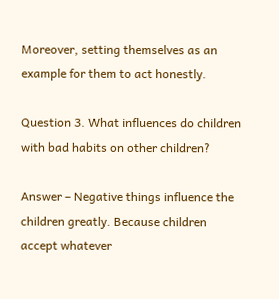Moreover, setting themselves as an example for them to act honestly.

Question 3. What influences do children with bad habits on other children?

Answer – Negative things influence the children greatly. Because children accept whatever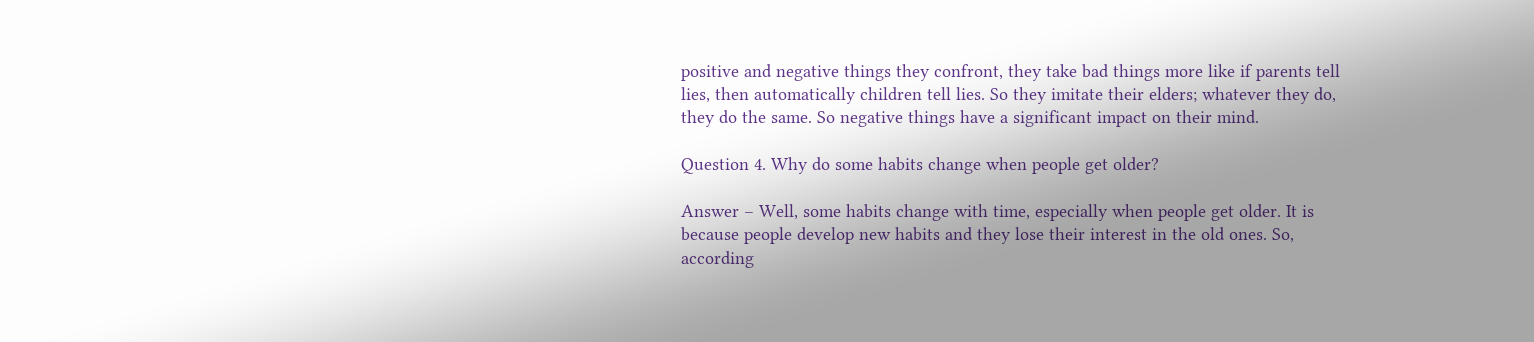positive and negative things they confront, they take bad things more like if parents tell lies, then automatically children tell lies. So they imitate their elders; whatever they do, they do the same. So negative things have a significant impact on their mind.

Question 4. Why do some habits change when people get older?

Answer – Well, some habits change with time, especially when people get older. It is because people develop new habits and they lose their interest in the old ones. So, according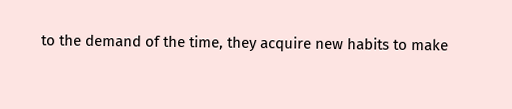to the demand of the time, they acquire new habits to make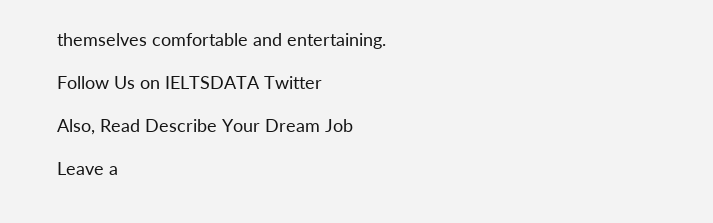themselves comfortable and entertaining.

Follow Us on IELTSDATA Twitter

Also, Read Describe Your Dream Job

Leave a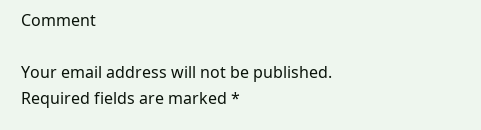Comment

Your email address will not be published. Required fields are marked *